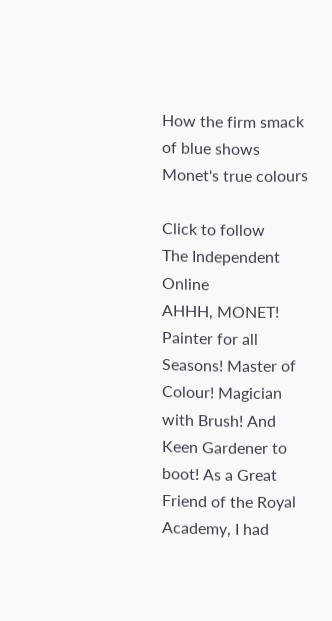How the firm smack of blue shows Monet's true colours

Click to follow
The Independent Online
AHHH, MONET! Painter for all Seasons! Master of Colour! Magician with Brush! And Keen Gardener to boot! As a Great Friend of the Royal Academy, I had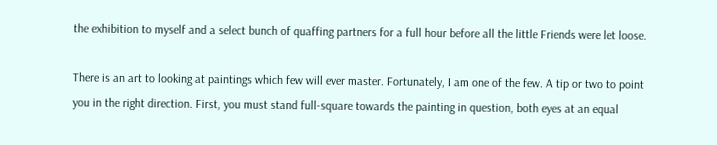the exhibition to myself and a select bunch of quaffing partners for a full hour before all the little Friends were let loose.

There is an art to looking at paintings which few will ever master. Fortunately, I am one of the few. A tip or two to point you in the right direction. First, you must stand full-square towards the painting in question, both eyes at an equal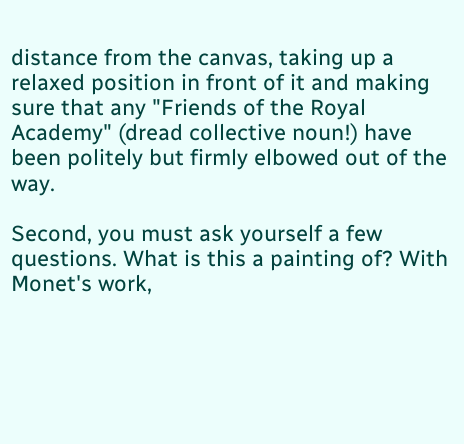distance from the canvas, taking up a relaxed position in front of it and making sure that any "Friends of the Royal Academy" (dread collective noun!) have been politely but firmly elbowed out of the way.

Second, you must ask yourself a few questions. What is this a painting of? With Monet's work,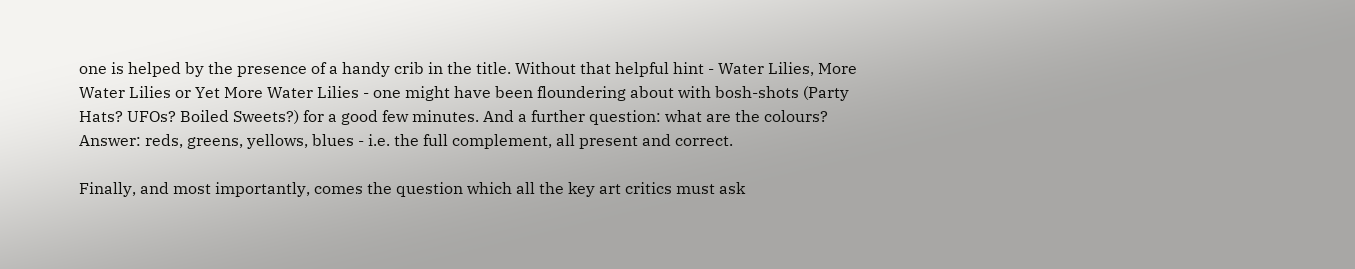one is helped by the presence of a handy crib in the title. Without that helpful hint - Water Lilies, More Water Lilies or Yet More Water Lilies - one might have been floundering about with bosh-shots (Party Hats? UFOs? Boiled Sweets?) for a good few minutes. And a further question: what are the colours? Answer: reds, greens, yellows, blues - i.e. the full complement, all present and correct.

Finally, and most importantly, comes the question which all the key art critics must ask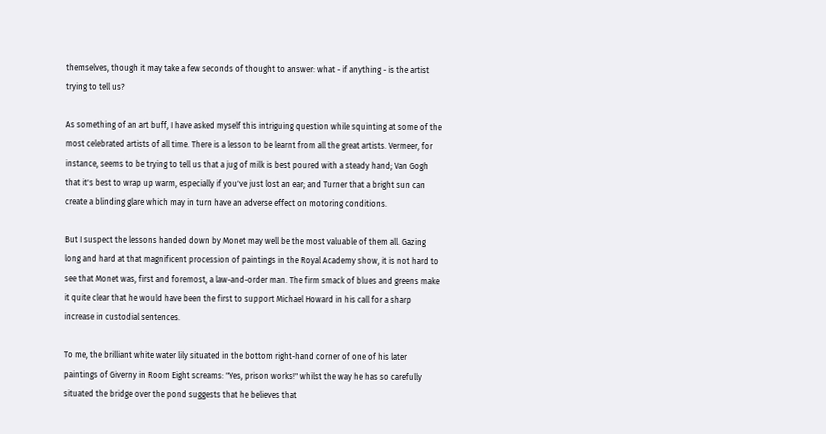themselves, though it may take a few seconds of thought to answer: what - if anything - is the artist trying to tell us?

As something of an art buff, I have asked myself this intriguing question while squinting at some of the most celebrated artists of all time. There is a lesson to be learnt from all the great artists. Vermeer, for instance, seems to be trying to tell us that a jug of milk is best poured with a steady hand; Van Gogh that it's best to wrap up warm, especially if you've just lost an ear; and Turner that a bright sun can create a blinding glare which may in turn have an adverse effect on motoring conditions.

But I suspect the lessons handed down by Monet may well be the most valuable of them all. Gazing long and hard at that magnificent procession of paintings in the Royal Academy show, it is not hard to see that Monet was, first and foremost, a law-and-order man. The firm smack of blues and greens make it quite clear that he would have been the first to support Michael Howard in his call for a sharp increase in custodial sentences.

To me, the brilliant white water lily situated in the bottom right-hand corner of one of his later paintings of Giverny in Room Eight screams: "Yes, prison works!" whilst the way he has so carefully situated the bridge over the pond suggests that he believes that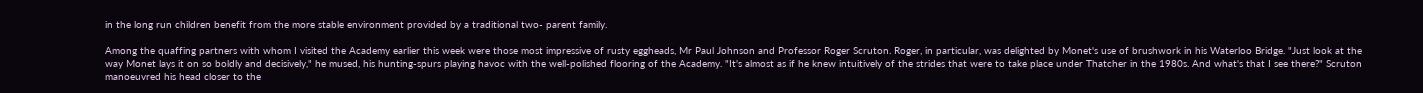in the long run children benefit from the more stable environment provided by a traditional two- parent family.

Among the quaffing partners with whom I visited the Academy earlier this week were those most impressive of rusty eggheads, Mr Paul Johnson and Professor Roger Scruton. Roger, in particular, was delighted by Monet's use of brushwork in his Waterloo Bridge. "Just look at the way Monet lays it on so boldly and decisively," he mused, his hunting-spurs playing havoc with the well-polished flooring of the Academy. "It's almost as if he knew intuitively of the strides that were to take place under Thatcher in the 1980s. And what's that I see there?" Scruton manoeuvred his head closer to the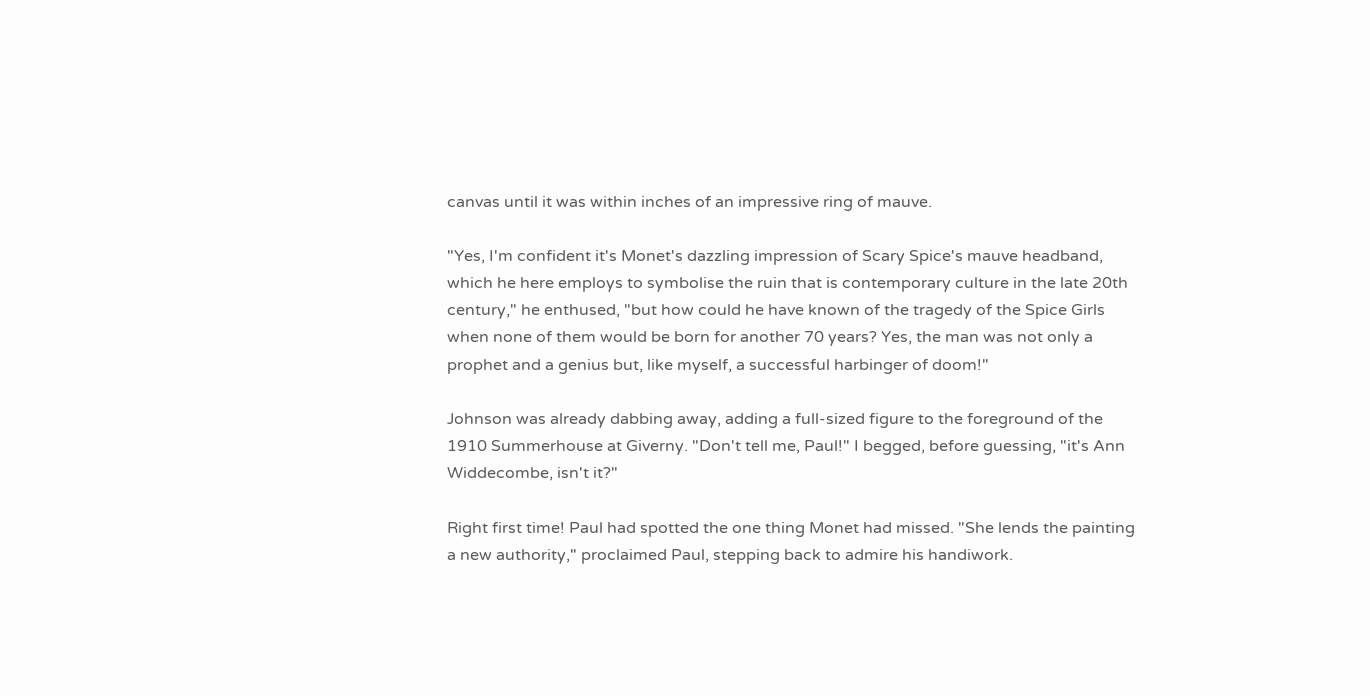canvas until it was within inches of an impressive ring of mauve.

"Yes, I'm confident it's Monet's dazzling impression of Scary Spice's mauve headband, which he here employs to symbolise the ruin that is contemporary culture in the late 20th century," he enthused, "but how could he have known of the tragedy of the Spice Girls when none of them would be born for another 70 years? Yes, the man was not only a prophet and a genius but, like myself, a successful harbinger of doom!"

Johnson was already dabbing away, adding a full-sized figure to the foreground of the 1910 Summerhouse at Giverny. "Don't tell me, Paul!" I begged, before guessing, "it's Ann Widdecombe, isn't it?"

Right first time! Paul had spotted the one thing Monet had missed. "She lends the painting a new authority," proclaimed Paul, stepping back to admire his handiwork.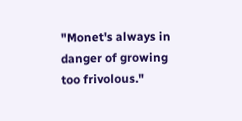"Monet's always in danger of growing too frivolous."